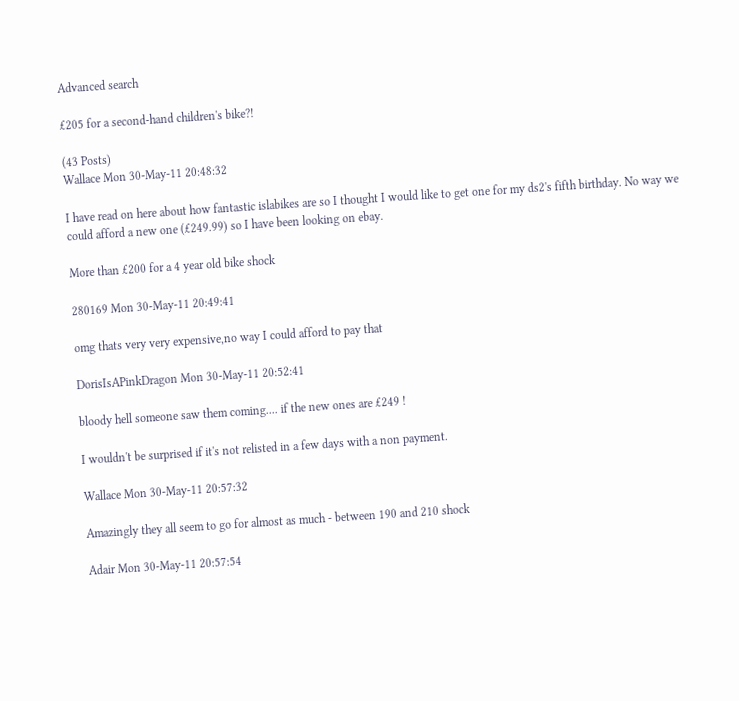Advanced search

£205 for a second-hand children's bike?!

(43 Posts)
Wallace Mon 30-May-11 20:48:32

I have read on here about how fantastic islabikes are so I thought I would like to get one for my ds2's fifth birthday. No way we could afford a new one (£249.99) so I have been looking on ebay.

More than £200 for a 4 year old bike shock

280169 Mon 30-May-11 20:49:41

omg thats very very expensive,no way I could afford to pay that

DorisIsAPinkDragon Mon 30-May-11 20:52:41

bloody hell someone saw them coming.... if the new ones are £249 !

I wouldn't be surprised if it's not relisted in a few days with a non payment.

Wallace Mon 30-May-11 20:57:32

Amazingly they all seem to go for almost as much - between 190 and 210 shock

Adair Mon 30-May-11 20:57:54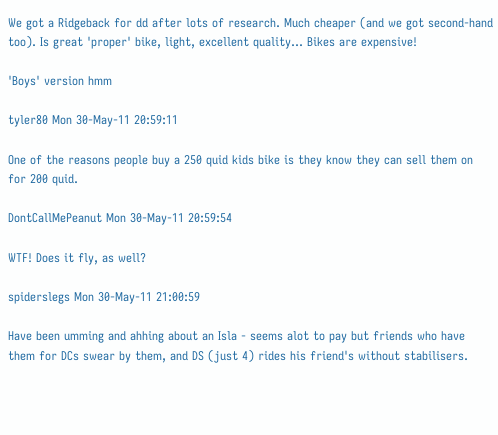We got a Ridgeback for dd after lots of research. Much cheaper (and we got second-hand too). Is great 'proper' bike, light, excellent quality... Bikes are expensive!

'Boys' version hmm

tyler80 Mon 30-May-11 20:59:11

One of the reasons people buy a 250 quid kids bike is they know they can sell them on for 200 quid.

DontCallMePeanut Mon 30-May-11 20:59:54

WTF! Does it fly, as well?

spiderslegs Mon 30-May-11 21:00:59

Have been umming and ahhing about an Isla - seems alot to pay but friends who have them for DCs swear by them, and DS (just 4) rides his friend's without stabilisers.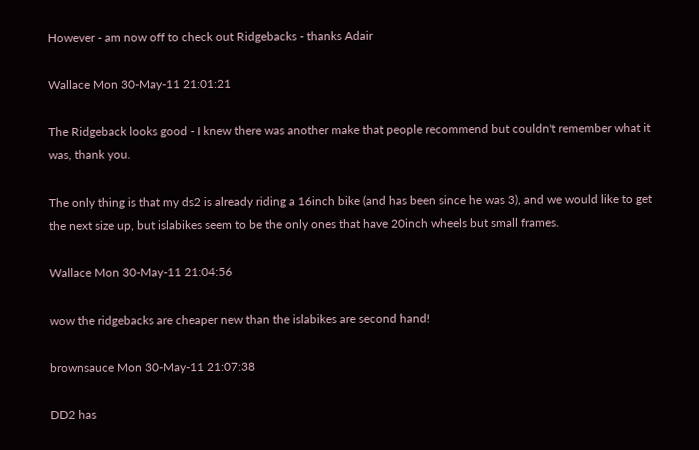However - am now off to check out Ridgebacks - thanks Adair

Wallace Mon 30-May-11 21:01:21

The Ridgeback looks good - I knew there was another make that people recommend but couldn't remember what it was, thank you.

The only thing is that my ds2 is already riding a 16inch bike (and has been since he was 3), and we would like to get the next size up, but islabikes seem to be the only ones that have 20inch wheels but small frames.

Wallace Mon 30-May-11 21:04:56

wow the ridgebacks are cheaper new than the islabikes are second hand!

brownsauce Mon 30-May-11 21:07:38

DD2 has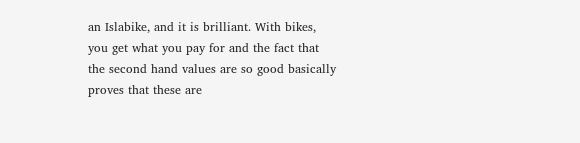an Islabike, and it is brilliant. With bikes, you get what you pay for and the fact that the second hand values are so good basically proves that these are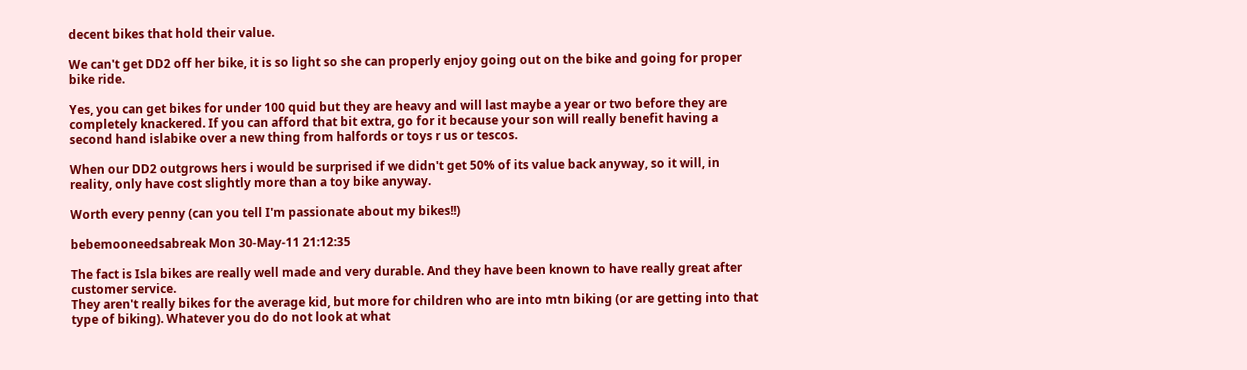decent bikes that hold their value.

We can't get DD2 off her bike, it is so light so she can properly enjoy going out on the bike and going for proper bike ride.

Yes, you can get bikes for under 100 quid but they are heavy and will last maybe a year or two before they are completely knackered. If you can afford that bit extra, go for it because your son will really benefit having a second hand islabike over a new thing from halfords or toys r us or tescos.

When our DD2 outgrows hers i would be surprised if we didn't get 50% of its value back anyway, so it will, in reality, only have cost slightly more than a toy bike anyway.

Worth every penny (can you tell I'm passionate about my bikes!!)

bebemooneedsabreak Mon 30-May-11 21:12:35

The fact is Isla bikes are really well made and very durable. And they have been known to have really great after customer service.
They aren't really bikes for the average kid, but more for children who are into mtn biking (or are getting into that type of biking). Whatever you do do not look at what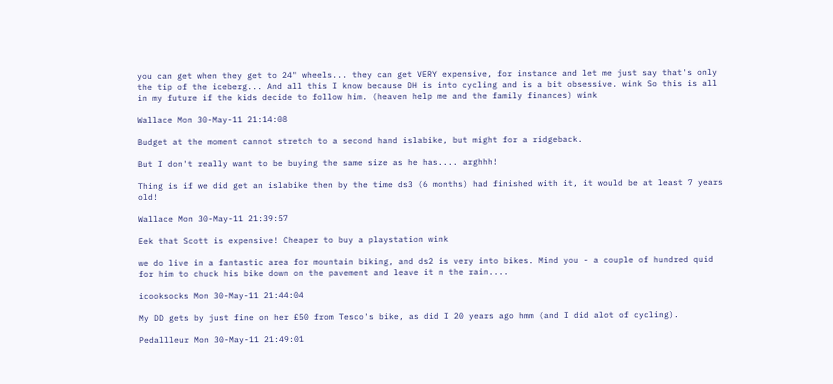you can get when they get to 24" wheels... they can get VERY expensive, for instance and let me just say that's only the tip of the iceberg... And all this I know because DH is into cycling and is a bit obsessive. wink So this is all in my future if the kids decide to follow him. (heaven help me and the family finances) wink

Wallace Mon 30-May-11 21:14:08

Budget at the moment cannot stretch to a second hand islabike, but might for a ridgeback.

But I don't really want to be buying the same size as he has.... arghhh!

Thing is if we did get an islabike then by the time ds3 (6 months) had finished with it, it would be at least 7 years old!

Wallace Mon 30-May-11 21:39:57

Eek that Scott is expensive! Cheaper to buy a playstation wink

we do live in a fantastic area for mountain biking, and ds2 is very into bikes. Mind you - a couple of hundred quid for him to chuck his bike down on the pavement and leave it n the rain....

icooksocks Mon 30-May-11 21:44:04

My DD gets by just fine on her £50 from Tesco's bike, as did I 20 years ago hmm (and I did alot of cycling).

Pedallleur Mon 30-May-11 21:49:01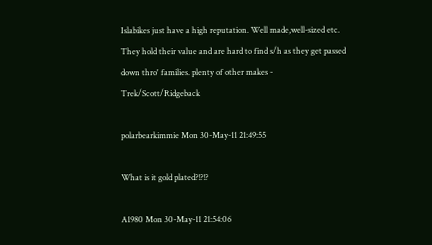Islabikes just have a high reputation. Well made,well-sized etc. They hold their value and are hard to find s/h as they get passed down thro' families. plenty of other makes - Trek/Scott/Ridgeback

polarbearkimmie Mon 30-May-11 21:49:55

What is it gold plated?!?!?

A1980 Mon 30-May-11 21:54:06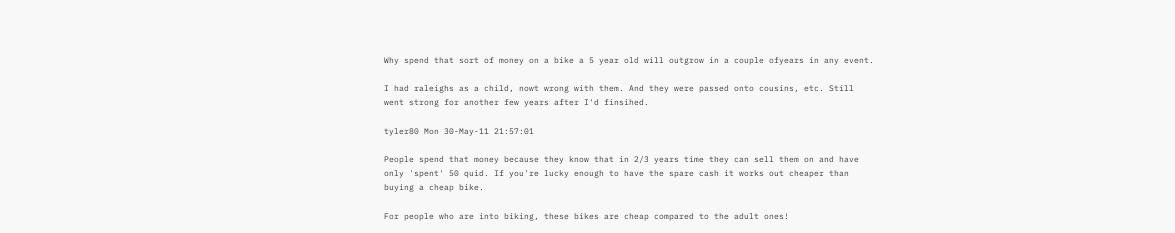Why spend that sort of money on a bike a 5 year old will outgrow in a couple ofyears in any event.

I had raleighs as a child, nowt wrong with them. And they were passed onto cousins, etc. Still went strong for another few years after I'd finsihed.

tyler80 Mon 30-May-11 21:57:01

People spend that money because they know that in 2/3 years time they can sell them on and have only 'spent' 50 quid. If you're lucky enough to have the spare cash it works out cheaper than buying a cheap bike.

For people who are into biking, these bikes are cheap compared to the adult ones!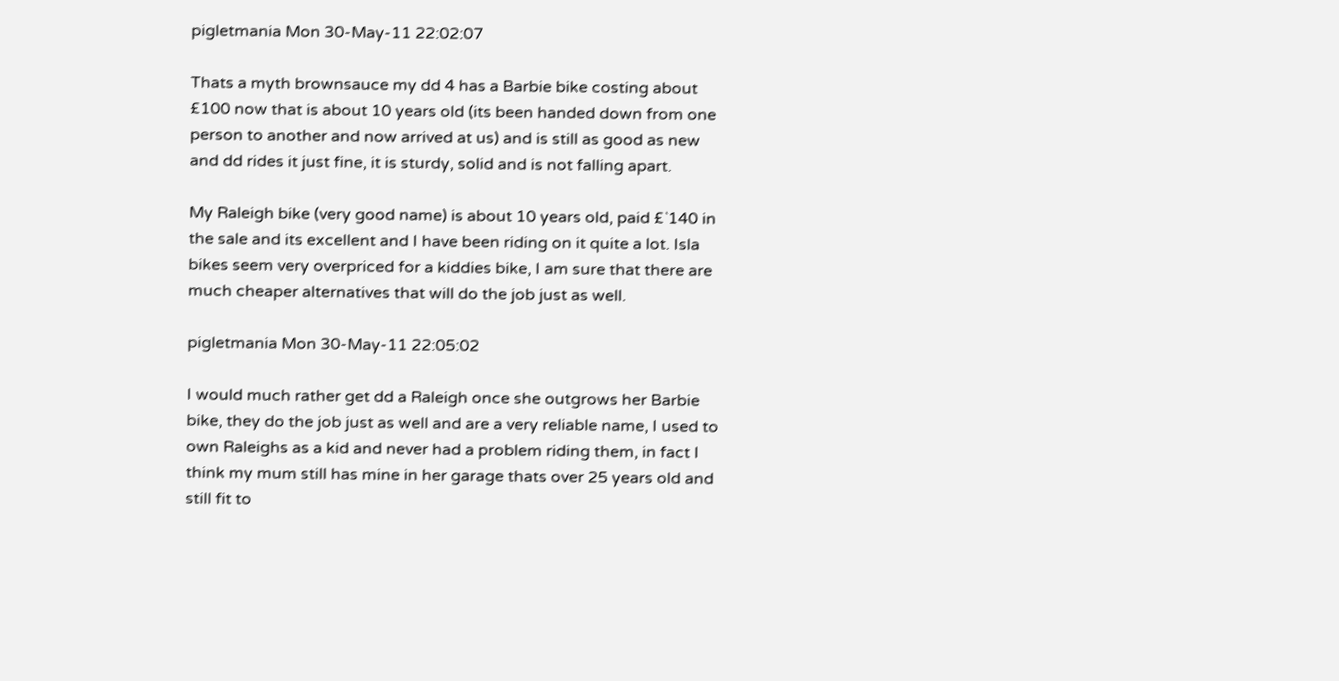pigletmania Mon 30-May-11 22:02:07

Thats a myth brownsauce my dd 4 has a Barbie bike costing about £100 now that is about 10 years old (its been handed down from one person to another and now arrived at us) and is still as good as new and dd rides it just fine, it is sturdy, solid and is not falling apart.

My Raleigh bike (very good name) is about 10 years old, paid £`140 in the sale and its excellent and I have been riding on it quite a lot. Isla bikes seem very overpriced for a kiddies bike, I am sure that there are much cheaper alternatives that will do the job just as well.

pigletmania Mon 30-May-11 22:05:02

I would much rather get dd a Raleigh once she outgrows her Barbie bike, they do the job just as well and are a very reliable name, I used to own Raleighs as a kid and never had a problem riding them, in fact I think my mum still has mine in her garage thats over 25 years old and still fit to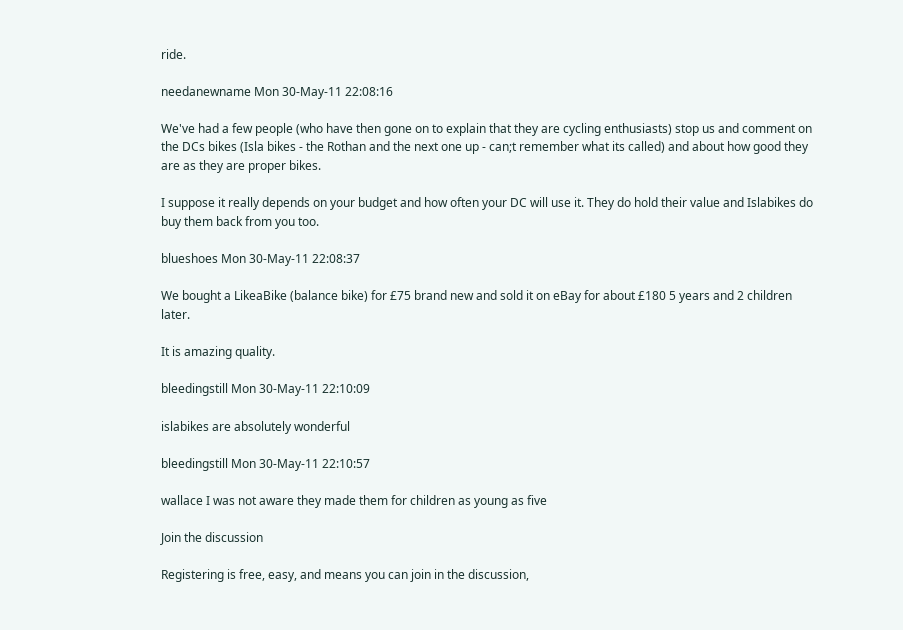ride.

needanewname Mon 30-May-11 22:08:16

We've had a few people (who have then gone on to explain that they are cycling enthusiasts) stop us and comment on the DCs bikes (Isla bikes - the Rothan and the next one up - can;t remember what its called) and about how good they are as they are proper bikes.

I suppose it really depends on your budget and how often your DC will use it. They do hold their value and Islabikes do buy them back from you too.

blueshoes Mon 30-May-11 22:08:37

We bought a LikeaBike (balance bike) for £75 brand new and sold it on eBay for about £180 5 years and 2 children later.

It is amazing quality.

bleedingstill Mon 30-May-11 22:10:09

islabikes are absolutely wonderful

bleedingstill Mon 30-May-11 22:10:57

wallace I was not aware they made them for children as young as five

Join the discussion

Registering is free, easy, and means you can join in the discussion,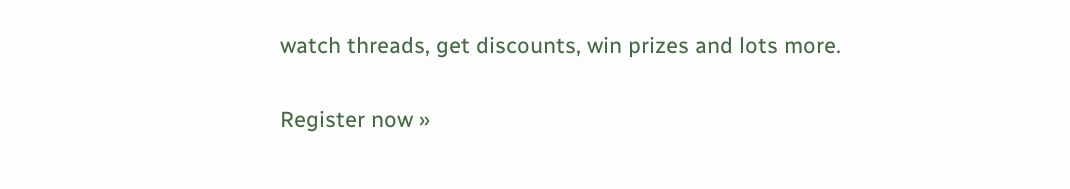watch threads, get discounts, win prizes and lots more.

Register now »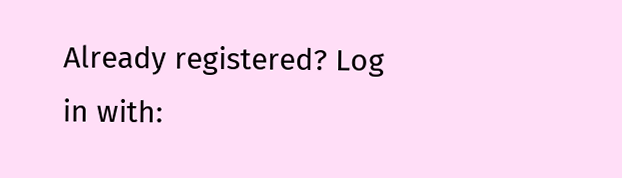Already registered? Log in with: